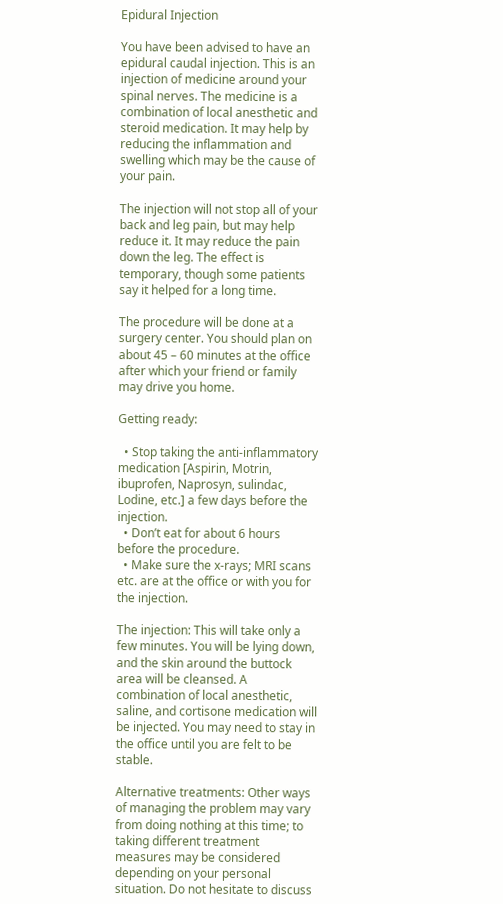Epidural Injection

You have been advised to have an epidural caudal injection. This is an injection of medicine around your spinal nerves. The medicine is a combination of local anesthetic and steroid medication. It may help by reducing the inflammation and swelling which may be the cause of your pain.

The injection will not stop all of your back and leg pain, but may help reduce it. It may reduce the pain down the leg. The effect is temporary, though some patients say it helped for a long time.

The procedure will be done at a surgery center. You should plan on about 45 – 60 minutes at the office after which your friend or family may drive you home.

Getting ready:

  • Stop taking the anti-inflammatory medication [Aspirin, Motrin, ibuprofen, Naprosyn, sulindac, Lodine, etc.] a few days before the injection.
  • Don’t eat for about 6 hours before the procedure.
  • Make sure the x-rays; MRI scans etc. are at the office or with you for the injection.

The injection: This will take only a few minutes. You will be lying down, and the skin around the buttock area will be cleansed. A combination of local anesthetic, saline, and cortisone medication will be injected. You may need to stay in the office until you are felt to be stable.

Alternative treatments: Other ways of managing the problem may vary from doing nothing at this time; to taking different treatment measures may be considered depending on your personal situation. Do not hesitate to discuss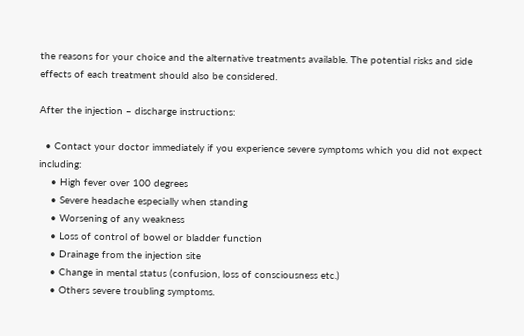the reasons for your choice and the alternative treatments available. The potential risks and side effects of each treatment should also be considered.

After the injection – discharge instructions:

  • Contact your doctor immediately if you experience severe symptoms which you did not expect including:
    • High fever over 100 degrees
    • Severe headache especially when standing
    • Worsening of any weakness
    • Loss of control of bowel or bladder function
    • Drainage from the injection site
    • Change in mental status (confusion, loss of consciousness etc.)
    • Others severe troubling symptoms.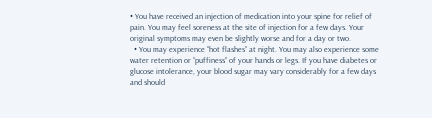• You have received an injection of medication into your spine for relief of pain. You may feel soreness at the site of injection for a few days. Your original symptoms may even be slightly worse and for a day or two.
  • You may experience “hot flashes” at night. You may also experience some water retention or “puffiness” of your hands or legs. If you have diabetes or glucose intolerance, your blood sugar may vary considerably for a few days and should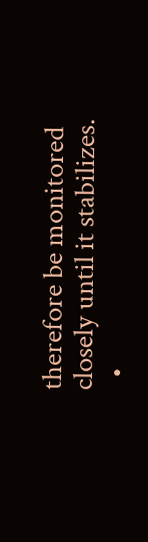therefore be monitored closely until it stabilizes.
  •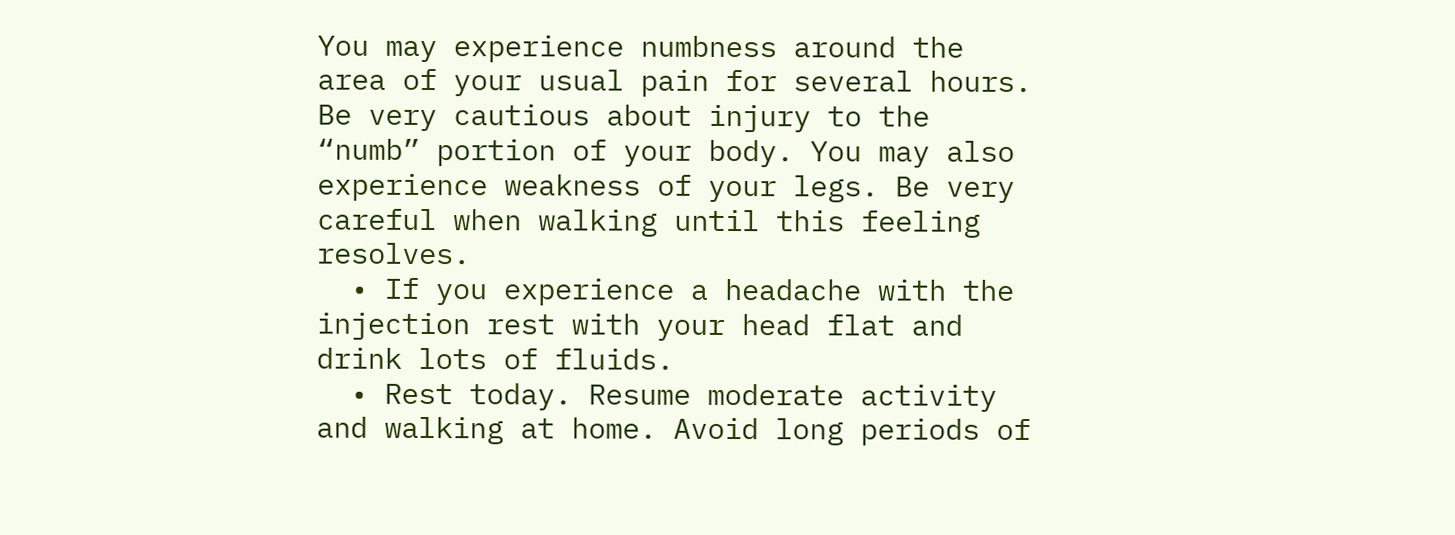You may experience numbness around the area of your usual pain for several hours. Be very cautious about injury to the “numb” portion of your body. You may also experience weakness of your legs. Be very careful when walking until this feeling resolves.
  • If you experience a headache with the injection rest with your head flat and drink lots of fluids.
  • Rest today. Resume moderate activity and walking at home. Avoid long periods of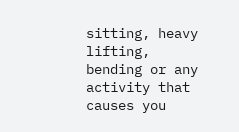sitting, heavy lifting, bending or any activity that causes you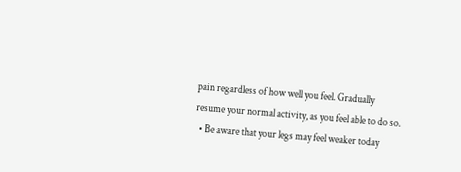pain regardless of how well you feel. Gradually resume your normal activity, as you feel able to do so.
  • Be aware that your legs may feel weaker today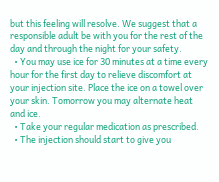but this feeling will resolve. We suggest that a responsible adult be with you for the rest of the day and through the night for your safety.
  • You may use ice for 30 minutes at a time every hour for the first day to relieve discomfort at your injection site. Place the ice on a towel over your skin. Tomorrow you may alternate heat and ice.
  • Take your regular medication as prescribed.
  • The injection should start to give you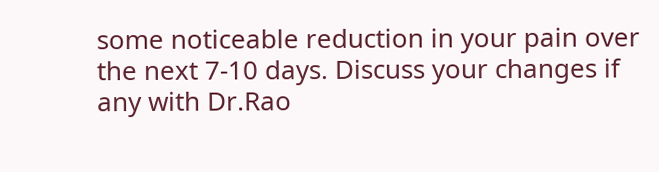some noticeable reduction in your pain over the next 7-10 days. Discuss your changes if any with Dr.Rao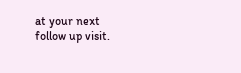at your next follow up visit.